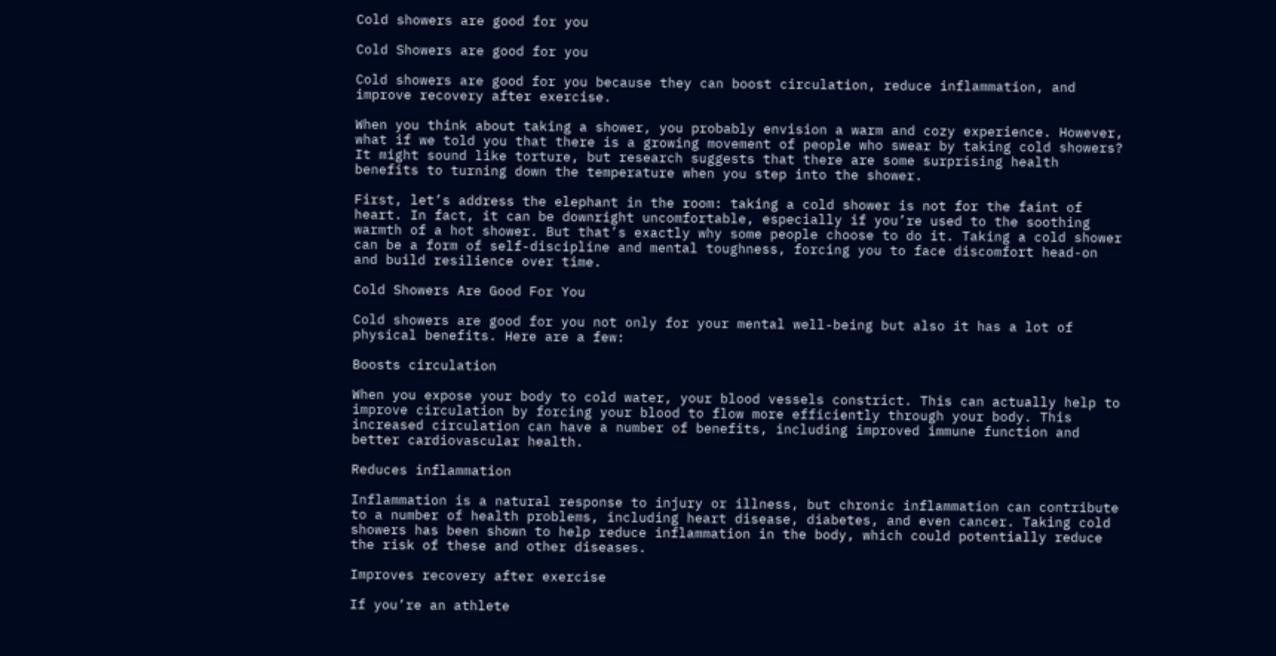Cold showers are good for you

Cold Showers are good for you

Cold showers are good for you because they can boost circulation, reduce inflammation, and improve recovery after exercise.

When you think about taking a shower, you probably envision a warm and cozy experience. However, what if we told you that there is a growing movement of people who swear by taking cold showers? It might sound like torture, but research suggests that there are some surprising health benefits to turning down the temperature when you step into the shower.

First, let’s address the elephant in the room: taking a cold shower is not for the faint of heart. In fact, it can be downright uncomfortable, especially if you’re used to the soothing warmth of a hot shower. But that’s exactly why some people choose to do it. Taking a cold shower can be a form of self-discipline and mental toughness, forcing you to face discomfort head-on and build resilience over time.

Cold Showers Are Good For You

Cold showers are good for you not only for your mental well-being but also it has a lot of physical benefits. Here are a few:

Boosts circulation

When you expose your body to cold water, your blood vessels constrict. This can actually help to improve circulation by forcing your blood to flow more efficiently through your body. This increased circulation can have a number of benefits, including improved immune function and better cardiovascular health.

Reduces inflammation

Inflammation is a natural response to injury or illness, but chronic inflammation can contribute to a number of health problems, including heart disease, diabetes, and even cancer. Taking cold showers has been shown to help reduce inflammation in the body, which could potentially reduce the risk of these and other diseases.

Improves recovery after exercise

If you’re an athlete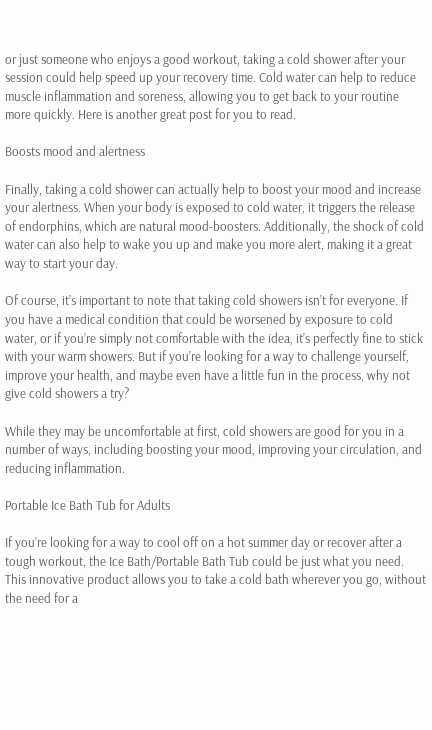or just someone who enjoys a good workout, taking a cold shower after your session could help speed up your recovery time. Cold water can help to reduce muscle inflammation and soreness, allowing you to get back to your routine more quickly. Here is another great post for you to read.

Boosts mood and alertness

Finally, taking a cold shower can actually help to boost your mood and increase your alertness. When your body is exposed to cold water, it triggers the release of endorphins, which are natural mood-boosters. Additionally, the shock of cold water can also help to wake you up and make you more alert, making it a great way to start your day.

Of course, it’s important to note that taking cold showers isn’t for everyone. If you have a medical condition that could be worsened by exposure to cold water, or if you’re simply not comfortable with the idea, it’s perfectly fine to stick with your warm showers. But if you’re looking for a way to challenge yourself, improve your health, and maybe even have a little fun in the process, why not give cold showers a try?

While they may be uncomfortable at first, cold showers are good for you in a number of ways, including boosting your mood, improving your circulation, and reducing inflammation.

Portable Ice Bath Tub for Adults

If you’re looking for a way to cool off on a hot summer day or recover after a tough workout, the Ice Bath/Portable Bath Tub could be just what you need. This innovative product allows you to take a cold bath wherever you go, without the need for a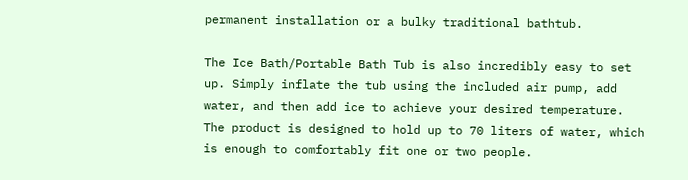permanent installation or a bulky traditional bathtub.

The Ice Bath/Portable Bath Tub is also incredibly easy to set up. Simply inflate the tub using the included air pump, add water, and then add ice to achieve your desired temperature. The product is designed to hold up to 70 liters of water, which is enough to comfortably fit one or two people.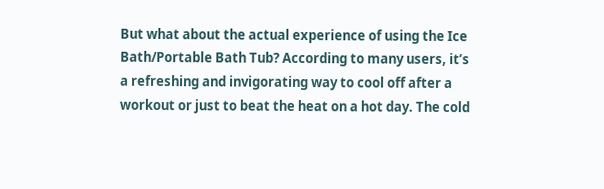But what about the actual experience of using the Ice Bath/Portable Bath Tub? According to many users, it’s a refreshing and invigorating way to cool off after a workout or just to beat the heat on a hot day. The cold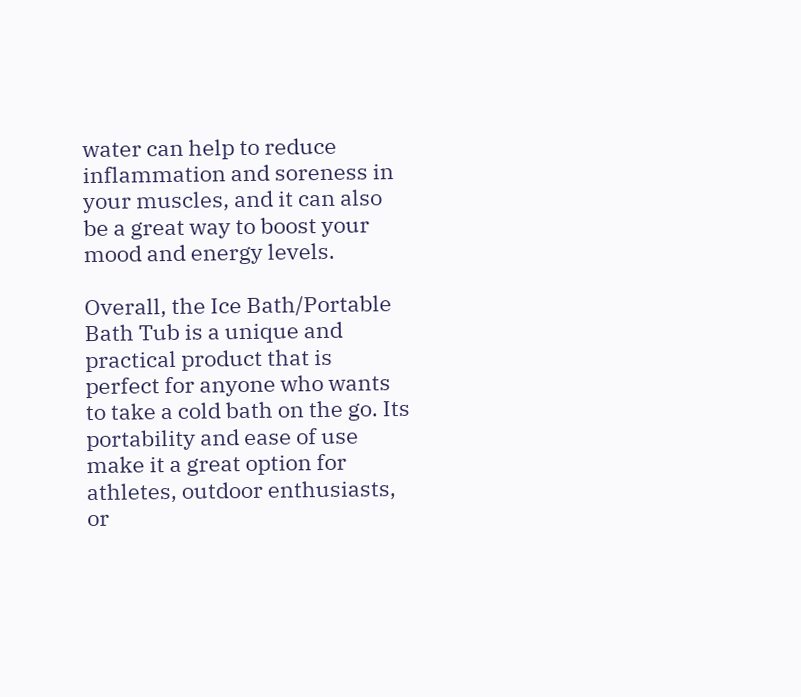water can help to reduce inflammation and soreness in your muscles, and it can also be a great way to boost your mood and energy levels.

Overall, the Ice Bath/Portable Bath Tub is a unique and practical product that is perfect for anyone who wants to take a cold bath on the go. Its portability and ease of use make it a great option for athletes, outdoor enthusiasts, or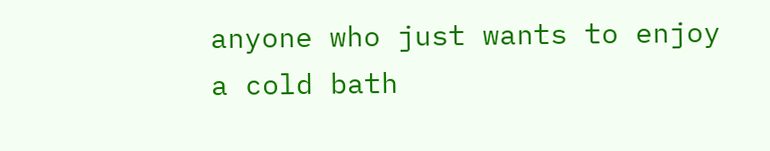anyone who just wants to enjoy a cold bath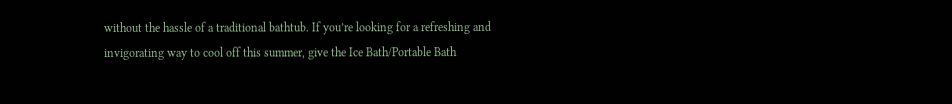without the hassle of a traditional bathtub. If you’re looking for a refreshing and invigorating way to cool off this summer, give the Ice Bath/Portable Bath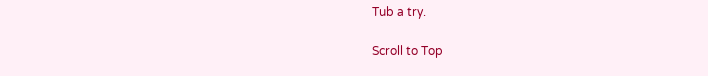Tub a try.

Scroll to Top